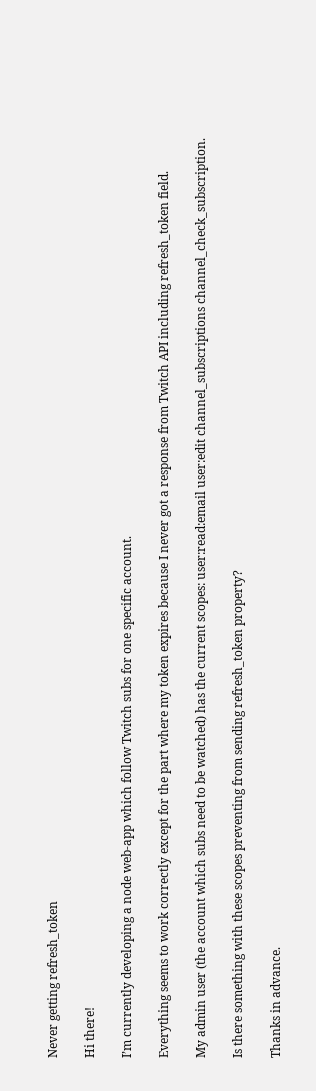Never getting refresh_token

Hi there!

I’m currently developing a node web-app which follow Twitch subs for one specific account.

Everything seems to work correctly except for the part where my token expires because I never got a response from Twitch API including refresh_token field.

My admin user (the account which subs need to be watched) has the current scopes: user:read:email user:edit channel_subscriptions channel_check_subscription.

Is there something with these scopes preventing from sending refresh_token property?

Thanks in advance.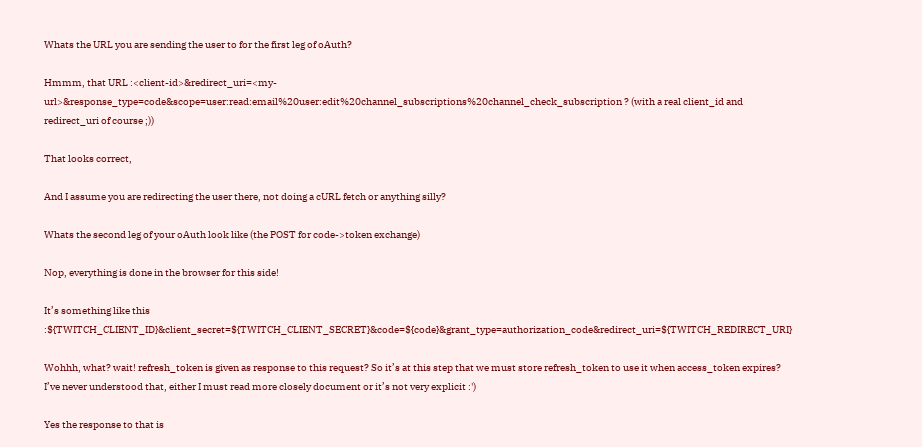Whats the URL you are sending the user to for the first leg of oAuth?

Hmmm, that URL :<client-id>&redirect_uri=<my-url>&response_type=code&scope=user:read:email%20user:edit%20channel_subscriptions%20channel_check_subscription ? (with a real client_id and redirect_uri of course ;))

That looks correct,

And I assume you are redirecting the user there, not doing a cURL fetch or anything silly?

Whats the second leg of your oAuth look like (the POST for code->token exchange)

Nop, everything is done in the browser for this side!

It’s something like this :${TWITCH_CLIENT_ID}&client_secret=${TWITCH_CLIENT_SECRET}&code=${code}&grant_type=authorization_code&redirect_uri=${TWITCH_REDIRECT_URI}

Wohhh, what? wait! refresh_token is given as response to this request? So it’s at this step that we must store refresh_token to use it when access_token expires?
I’ve never understood that, either I must read more closely document or it’s not very explicit :')

Yes the response to that is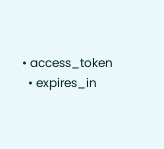• access_token
  • expires_in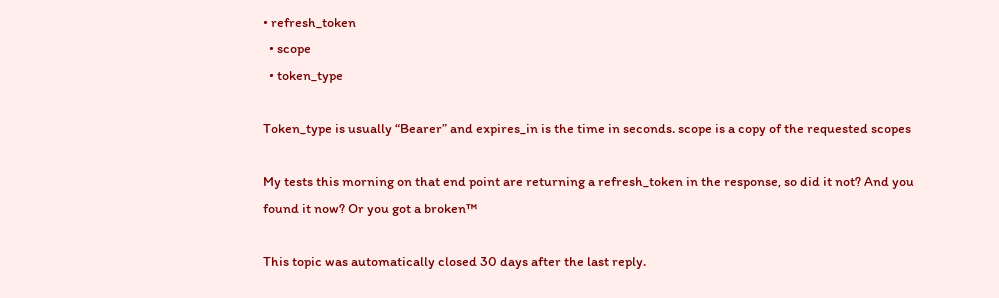• refresh_token
  • scope
  • token_type

Token_type is usually “Bearer” and expires_in is the time in seconds. scope is a copy of the requested scopes

My tests this morning on that end point are returning a refresh_token in the response, so did it not? And you found it now? Or you got a broken™

This topic was automatically closed 30 days after the last reply.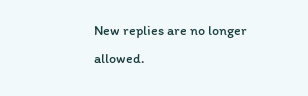New replies are no longer allowed.